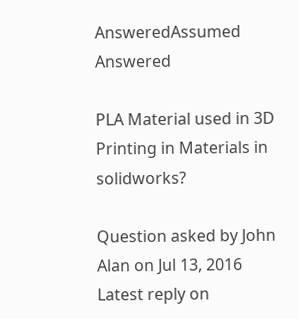AnsweredAssumed Answered

PLA Material used in 3D Printing in Materials in solidworks?

Question asked by John Alan on Jul 13, 2016
Latest reply on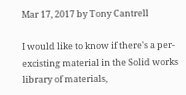Mar 17, 2017 by Tony Cantrell

I would like to know if there's a per-excisting material in the Solid works library of materials,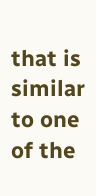that is similar to one of the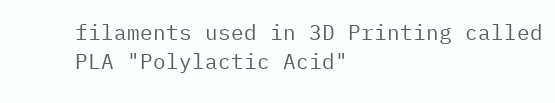filaments used in 3D Printing called PLA "Polylactic Acid"